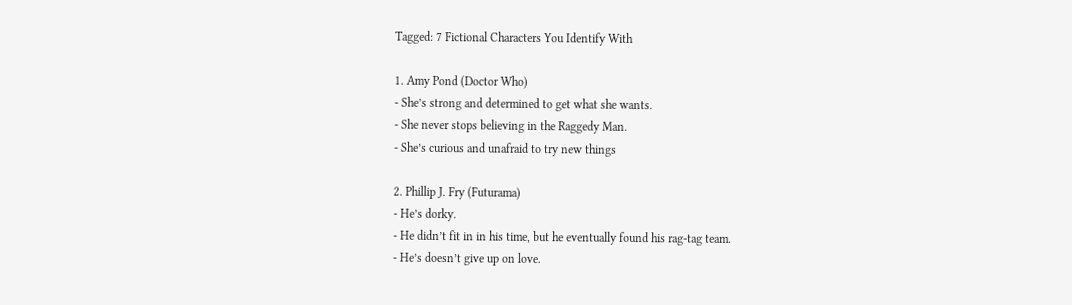Tagged: 7 Fictional Characters You Identify With

1. Amy Pond (Doctor Who)
- She’s strong and determined to get what she wants.
- She never stops believing in the Raggedy Man.
- She’s curious and unafraid to try new things

2. Phillip J. Fry (Futurama)
- He’s dorky.
- He didn’t fit in in his time, but he eventually found his rag-tag team.
- He’s doesn’t give up on love.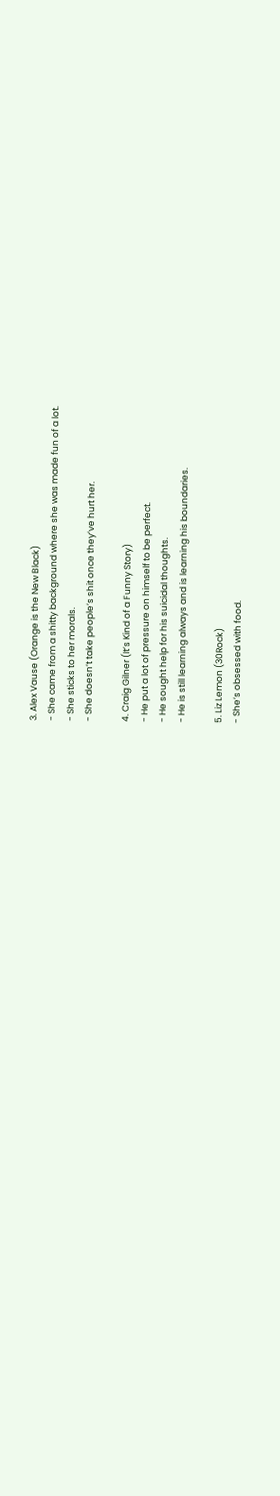3. Alex Vause (Orange is the New Black)
- She came from a shitty background where she was made fun of a lot.
- She sticks to her morals.
- She doesn’t take people’s shit once they’ve hurt her.

4. Craig Gilner (It’s Kind of a Funny Story)
- He put a lot of pressure on himself to be perfect.
- He sought help for his suicidal thoughts.
- He is still learning always and is learning his boundaries.

5. Liz Lemon (30Rock)
- She’s obsessed with food.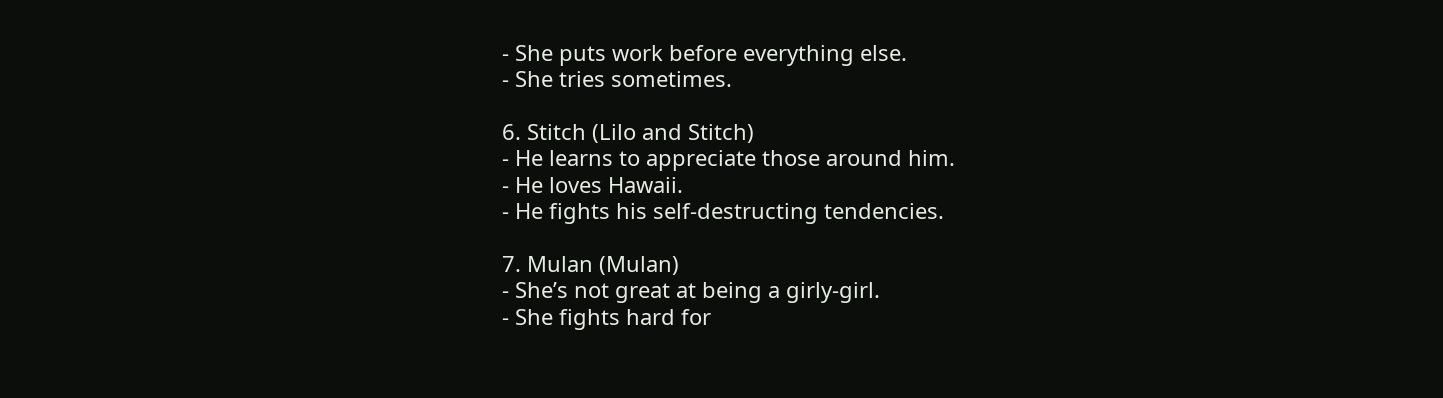- She puts work before everything else.
- She tries sometimes.

6. Stitch (Lilo and Stitch)
- He learns to appreciate those around him.
- He loves Hawaii.
- He fights his self-destructing tendencies.

7. Mulan (Mulan)
- She’s not great at being a girly-girl.
- She fights hard for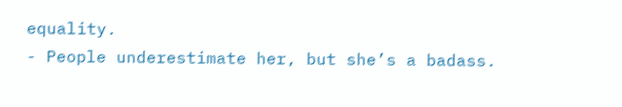equality.
- People underestimate her, but she’s a badass.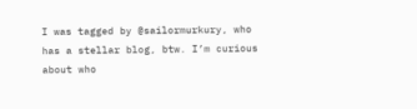I was tagged by @sailormurkury, who has a stellar blog, btw. I’m curious about who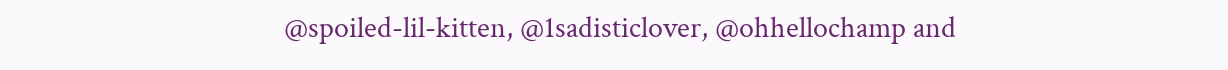@spoiled-lil-kitten, @1sadisticlover, @ohhellochamp and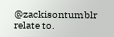@zackisontumblr relate to.